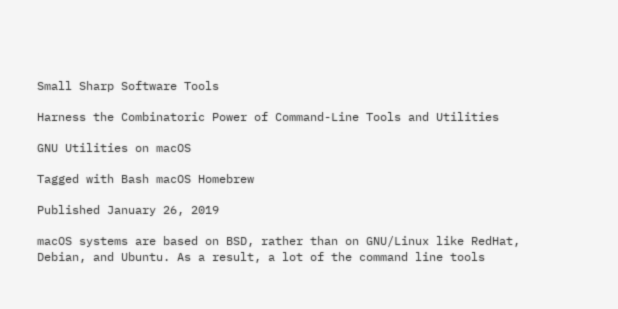Small Sharp Software Tools

Harness the Combinatoric Power of Command-Line Tools and Utilities

GNU Utilities on macOS

Tagged with Bash macOS Homebrew

Published January 26, 2019

macOS systems are based on BSD, rather than on GNU/Linux like RedHat, Debian, and Ubuntu. As a result, a lot of the command line tools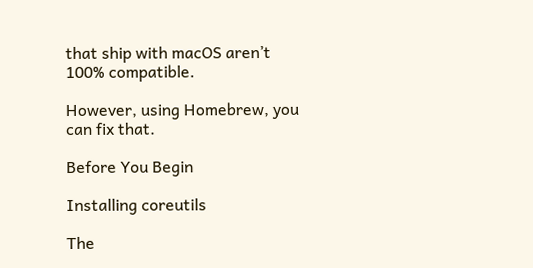that ship with macOS aren’t 100% compatible.

However, using Homebrew, you can fix that.

Before You Begin

Installing coreutils

The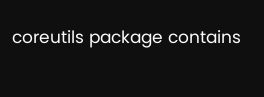coreutils package contains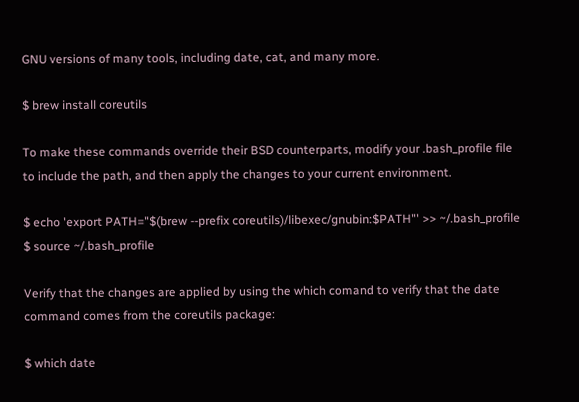GNU versions of many tools, including date, cat, and many more.

$ brew install coreutils

To make these commands override their BSD counterparts, modify your .bash_profile file to include the path, and then apply the changes to your current environment.

$ echo 'export PATH="$(brew --prefix coreutils)/libexec/gnubin:$PATH"' >> ~/.bash_profile
$ source ~/.bash_profile

Verify that the changes are applied by using the which comand to verify that the date command comes from the coreutils package:

$ which date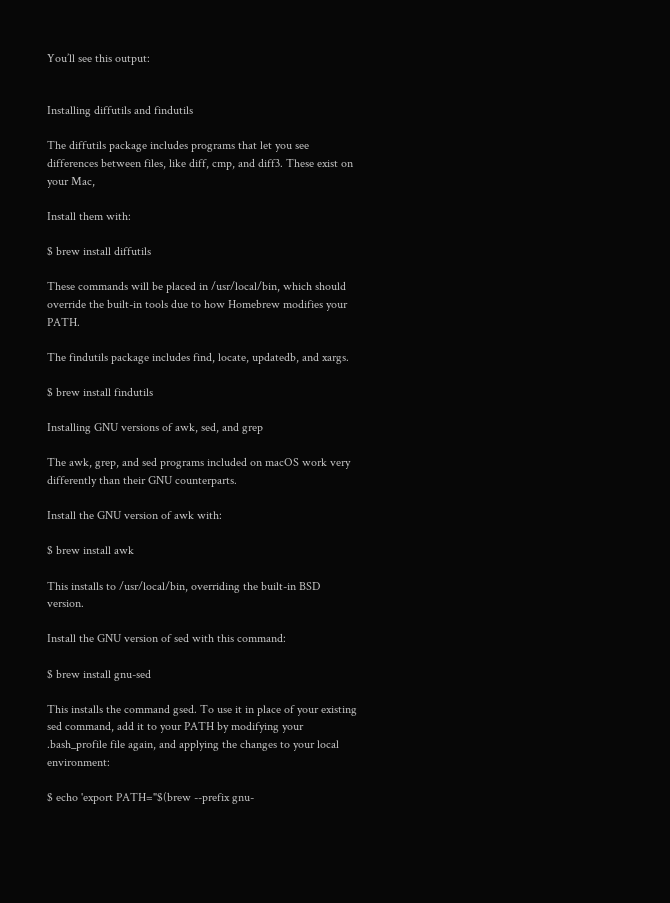You’ll see this output:


Installing diffutils and findutils

The diffutils package includes programs that let you see differences between files, like diff, cmp, and diff3. These exist on your Mac,

Install them with:

$ brew install diffutils

These commands will be placed in /usr/local/bin, which should override the built-in tools due to how Homebrew modifies your PATH.

The findutils package includes find, locate, updatedb, and xargs.

$ brew install findutils

Installing GNU versions of awk, sed, and grep

The awk, grep, and sed programs included on macOS work very differently than their GNU counterparts.

Install the GNU version of awk with:

$ brew install awk

This installs to /usr/local/bin, overriding the built-in BSD version.

Install the GNU version of sed with this command:

$ brew install gnu-sed

This installs the command gsed. To use it in place of your existing sed command, add it to your PATH by modifying your .bash_profile file again, and applying the changes to your local environment:

$ echo 'export PATH="$(brew --prefix gnu-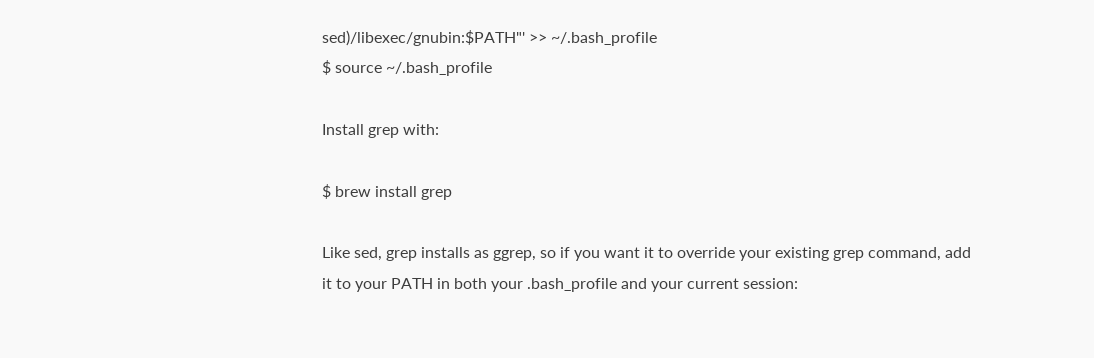sed)/libexec/gnubin:$PATH"' >> ~/.bash_profile
$ source ~/.bash_profile

Install grep with:

$ brew install grep

Like sed, grep installs as ggrep, so if you want it to override your existing grep command, add it to your PATH in both your .bash_profile and your current session: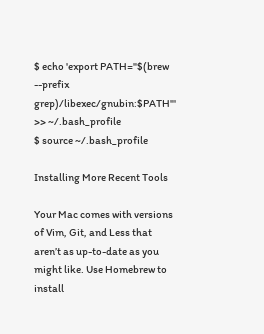$ echo 'export PATH="$(brew --prefix grep)/libexec/gnubin:$PATH"' >> ~/.bash_profile
$ source ~/.bash_profile

Installing More Recent Tools

Your Mac comes with versions of Vim, Git, and Less that aren’t as up-to-date as you might like. Use Homebrew to install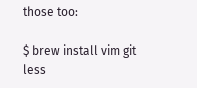those too:

$ brew install vim git less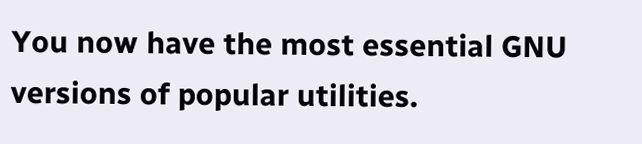You now have the most essential GNU versions of popular utilities.